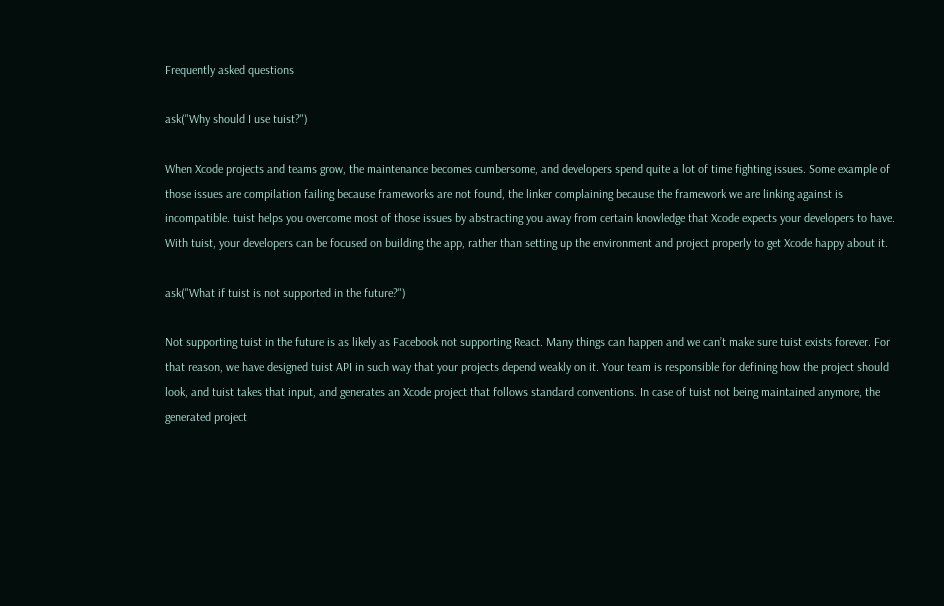Frequently asked questions

ask("Why should I use tuist?")

When Xcode projects and teams grow, the maintenance becomes cumbersome, and developers spend quite a lot of time fighting issues. Some example of those issues are compilation failing because frameworks are not found, the linker complaining because the framework we are linking against is incompatible. tuist helps you overcome most of those issues by abstracting you away from certain knowledge that Xcode expects your developers to have. With tuist, your developers can be focused on building the app, rather than setting up the environment and project properly to get Xcode happy about it.

ask("What if tuist is not supported in the future?")

Not supporting tuist in the future is as likely as Facebook not supporting React. Many things can happen and we can’t make sure tuist exists forever. For that reason, we have designed tuist API in such way that your projects depend weakly on it. Your team is responsible for defining how the project should look, and tuist takes that input, and generates an Xcode project that follows standard conventions. In case of tuist not being maintained anymore, the generated project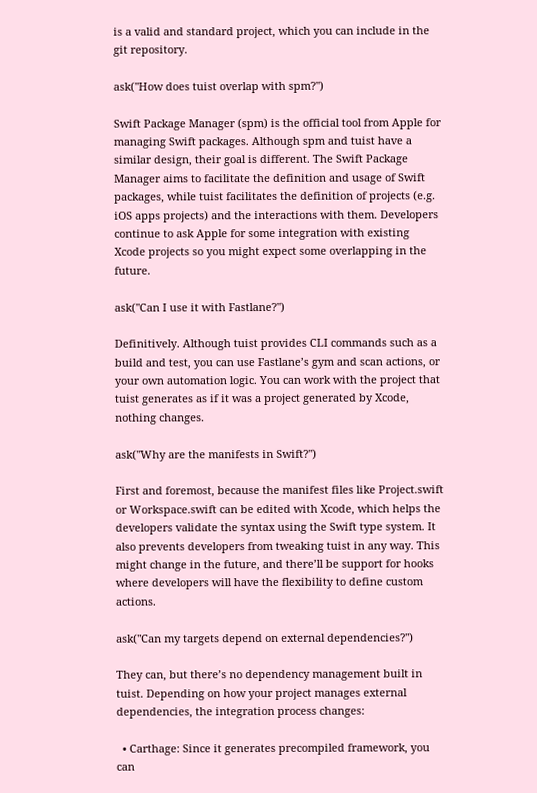is a valid and standard project, which you can include in the git repository.

ask("How does tuist overlap with spm?")

Swift Package Manager (spm) is the official tool from Apple for managing Swift packages. Although spm and tuist have a similar design, their goal is different. The Swift Package Manager aims to facilitate the definition and usage of Swift packages, while tuist facilitates the definition of projects (e.g. iOS apps projects) and the interactions with them. Developers continue to ask Apple for some integration with existing Xcode projects so you might expect some overlapping in the future.

ask("Can I use it with Fastlane?")

Definitively. Although tuist provides CLI commands such as a build and test, you can use Fastlane’s gym and scan actions, or your own automation logic. You can work with the project that tuist generates as if it was a project generated by Xcode, nothing changes.

ask("Why are the manifests in Swift?")

First and foremost, because the manifest files like Project.swift or Workspace.swift can be edited with Xcode, which helps the developers validate the syntax using the Swift type system. It also prevents developers from tweaking tuist in any way. This might change in the future, and there’ll be support for hooks where developers will have the flexibility to define custom actions.

ask("Can my targets depend on external dependencies?")

They can, but there’s no dependency management built in tuist. Depending on how your project manages external dependencies, the integration process changes:

  • Carthage: Since it generates precompiled framework, you can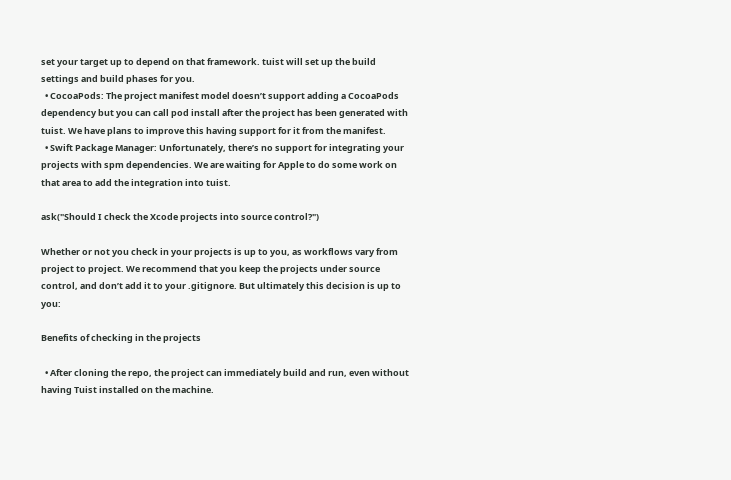set your target up to depend on that framework. tuist will set up the build settings and build phases for you.
  • CocoaPods: The project manifest model doesn’t support adding a CocoaPods dependency but you can call pod install after the project has been generated with tuist. We have plans to improve this having support for it from the manifest.
  • Swift Package Manager: Unfortunately, there’s no support for integrating your projects with spm dependencies. We are waiting for Apple to do some work on that area to add the integration into tuist.

ask("Should I check the Xcode projects into source control?")

Whether or not you check in your projects is up to you, as workflows vary from project to project. We recommend that you keep the projects under source control, and don’t add it to your .gitignore. But ultimately this decision is up to you:

Benefits of checking in the projects

  • After cloning the repo, the project can immediately build and run, even without having Tuist installed on the machine.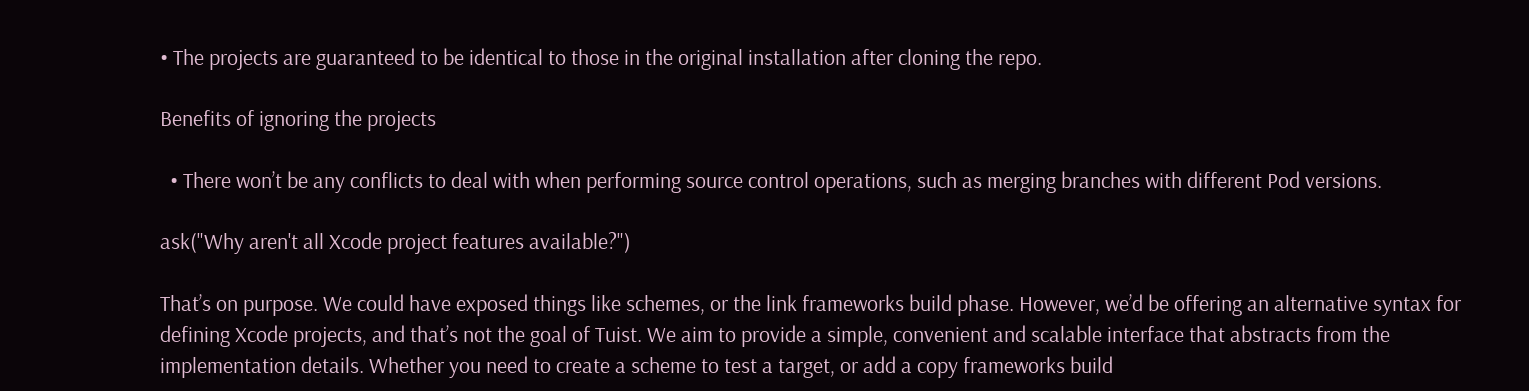• The projects are guaranteed to be identical to those in the original installation after cloning the repo.

Benefits of ignoring the projects

  • There won’t be any conflicts to deal with when performing source control operations, such as merging branches with different Pod versions.

ask("Why aren't all Xcode project features available?")

That’s on purpose. We could have exposed things like schemes, or the link frameworks build phase. However, we’d be offering an alternative syntax for defining Xcode projects, and that’s not the goal of Tuist. We aim to provide a simple, convenient and scalable interface that abstracts from the implementation details. Whether you need to create a scheme to test a target, or add a copy frameworks build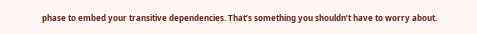phase to embed your transitive dependencies. That’s something you shouldn’t have to worry about.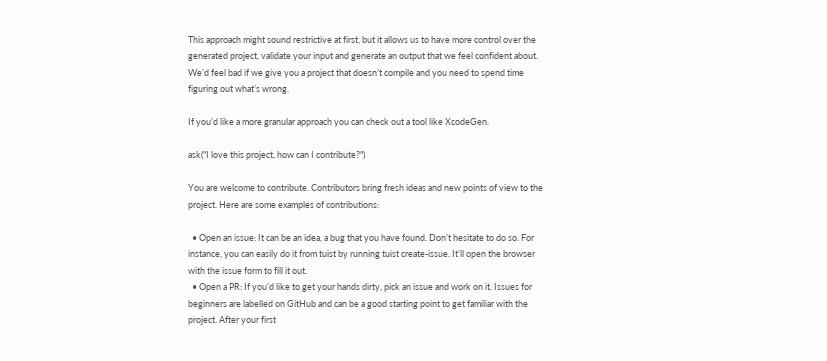This approach might sound restrictive at first, but it allows us to have more control over the generated project, validate your input and generate an output that we feel confident about. We’d feel bad if we give you a project that doesn’t compile and you need to spend time figuring out what’s wrong.

If you’d like a more granular approach you can check out a tool like XcodeGen.

ask("I love this project, how can I contribute?")

You are welcome to contribute. Contributors bring fresh ideas and new points of view to the project. Here are some examples of contributions:

  • Open an issue: It can be an idea, a bug that you have found. Don’t hesitate to do so. For instance, you can easily do it from tuist by running tuist create-issue. It’ll open the browser with the issue form to fill it out.
  • Open a PR: If you’d like to get your hands dirty, pick an issue and work on it. Issues for beginners are labelled on GitHub and can be a good starting point to get familiar with the project. After your first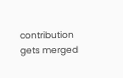contribution gets merged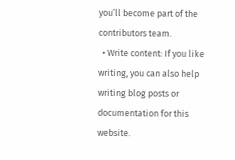you’ll become part of the contributors team.
  • Write content: If you like writing, you can also help writing blog posts or documentation for this website.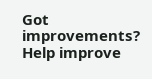Got improvements? Help improve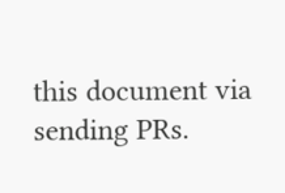this document via sending PRs.